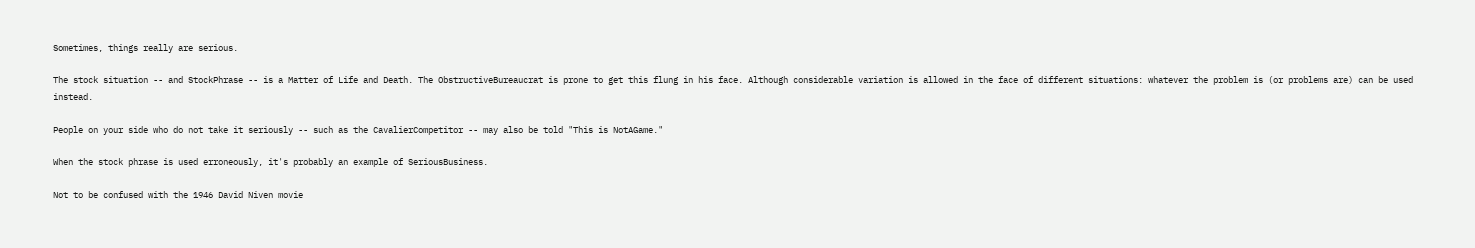Sometimes, things really are serious.

The stock situation -- and StockPhrase -- is a Matter of Life and Death. The ObstructiveBureaucrat is prone to get this flung in his face. Although considerable variation is allowed in the face of different situations: whatever the problem is (or problems are) can be used instead.

People on your side who do not take it seriously -- such as the CavalierCompetitor -- may also be told "This is NotAGame."

When the stock phrase is used erroneously, it's probably an example of SeriousBusiness.

Not to be confused with the 1946 David Niven movie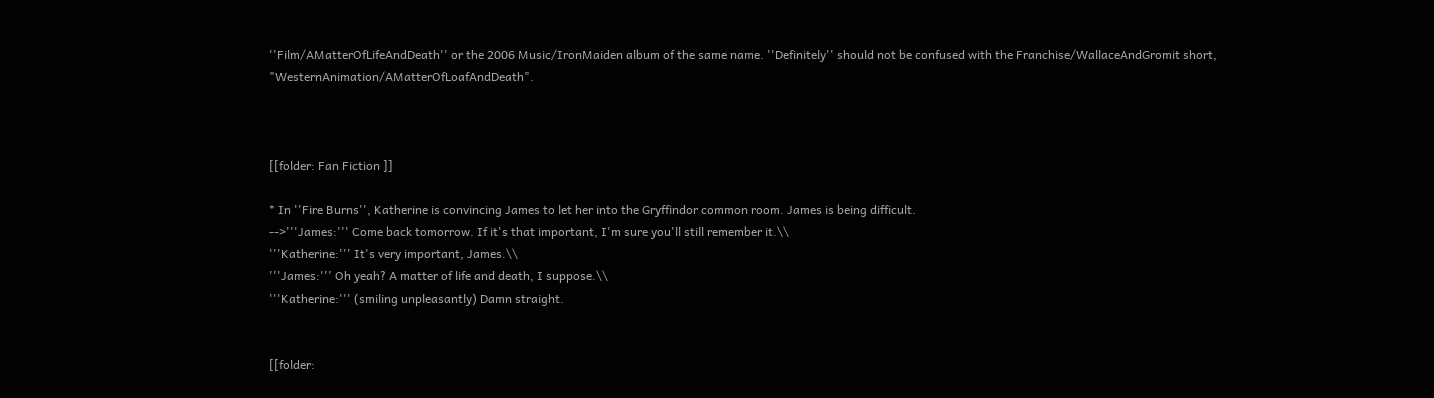''Film/AMatterOfLifeAndDeath'' or the 2006 Music/IronMaiden album of the same name. ''Definitely'' should not be confused with the Franchise/WallaceAndGromit short, "WesternAnimation/AMatterOfLoafAndDeath".



[[folder: Fan Fiction ]]

* In ''Fire Burns'', Katherine is convincing James to let her into the Gryffindor common room. James is being difficult.
-->'''James:''' Come back tomorrow. If it's that important, I'm sure you'll still remember it.\\
'''Katherine:''' It's very important, James.\\
'''James:''' Oh yeah? A matter of life and death, I suppose.\\
'''Katherine:''' (smiling unpleasantly) Damn straight.


[[folder: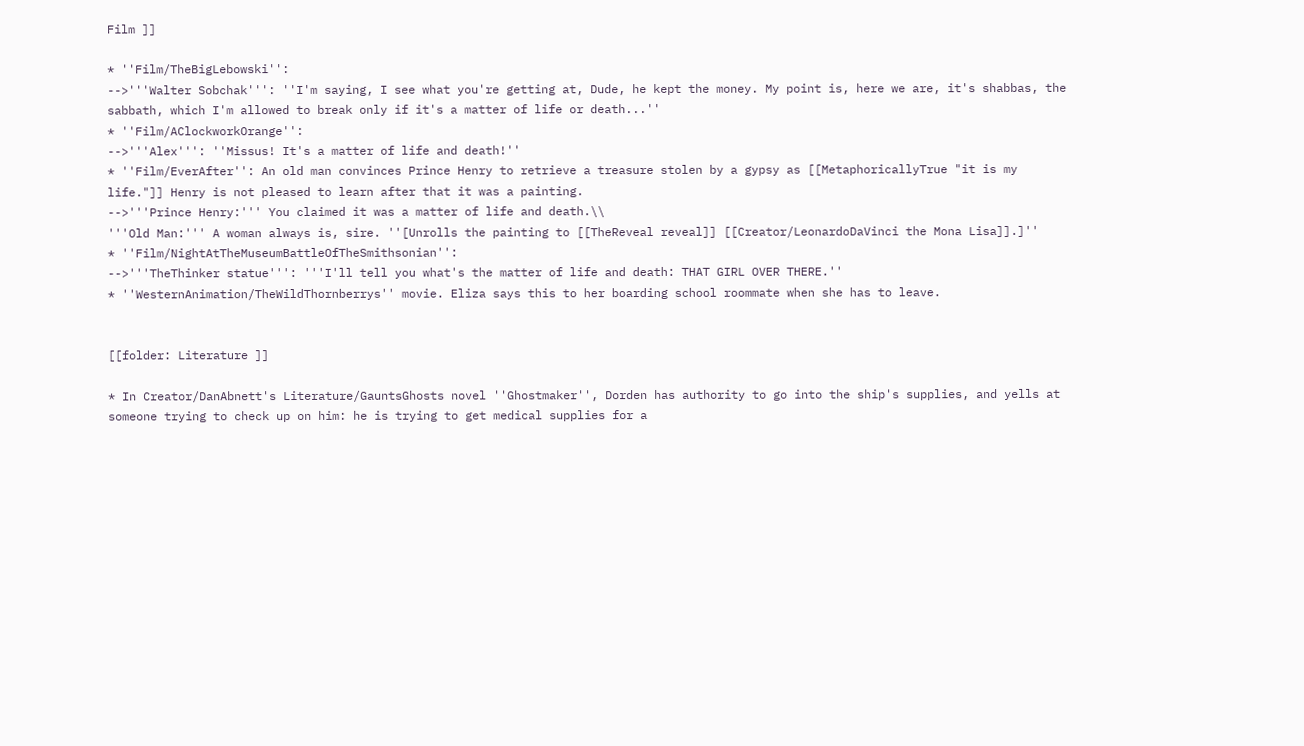Film ]]

* ''Film/TheBigLebowski'':
-->'''Walter Sobchak''': ''I'm saying, I see what you're getting at, Dude, he kept the money. My point is, here we are, it's shabbas, the sabbath, which I'm allowed to break only if it's a matter of life or death...''
* ''Film/AClockworkOrange'':
-->'''Alex''': ''Missus! It's a matter of life and death!''
* ''Film/EverAfter'': An old man convinces Prince Henry to retrieve a treasure stolen by a gypsy as [[MetaphoricallyTrue "it is my life."]] Henry is not pleased to learn after that it was a painting.
-->'''Prince Henry:''' You claimed it was a matter of life and death.\\
'''Old Man:''' A woman always is, sire. ''[Unrolls the painting to [[TheReveal reveal]] [[Creator/LeonardoDaVinci the Mona Lisa]].]''
* ''Film/NightAtTheMuseumBattleOfTheSmithsonian'':
-->'''TheThinker statue''': '''I'll tell you what's the matter of life and death: THAT GIRL OVER THERE.''
* ''WesternAnimation/TheWildThornberrys'' movie. Eliza says this to her boarding school roommate when she has to leave.


[[folder: Literature ]]

* In Creator/DanAbnett's Literature/GauntsGhosts novel ''Ghostmaker'', Dorden has authority to go into the ship's supplies, and yells at someone trying to check up on him: he is trying to get medical supplies for a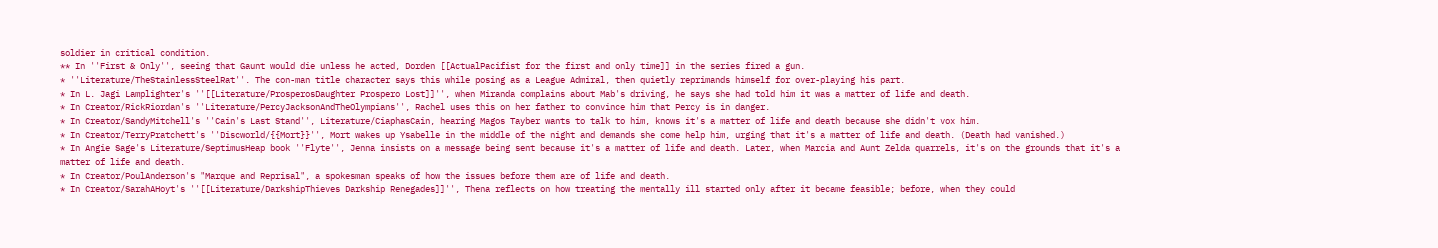soldier in critical condition.
** In ''First & Only'', seeing that Gaunt would die unless he acted, Dorden [[ActualPacifist for the first and only time]] in the series fired a gun.
* ''Literature/TheStainlessSteelRat''. The con-man title character says this while posing as a League Admiral, then quietly reprimands himself for over-playing his part.
* In L. Jagi Lamplighter's ''[[Literature/ProsperosDaughter Prospero Lost]]'', when Miranda complains about Mab's driving, he says she had told him it was a matter of life and death.
* In Creator/RickRiordan's ''Literature/PercyJacksonAndTheOlympians'', Rachel uses this on her father to convince him that Percy is in danger.
* In Creator/SandyMitchell's ''Cain's Last Stand'', Literature/CiaphasCain, hearing Magos Tayber wants to talk to him, knows it's a matter of life and death because she didn't vox him.
* In Creator/TerryPratchett's ''Discworld/{{Mort}}'', Mort wakes up Ysabelle in the middle of the night and demands she come help him, urging that it's a matter of life and death. (Death had vanished.)
* In Angie Sage's Literature/SeptimusHeap book ''Flyte'', Jenna insists on a message being sent because it's a matter of life and death. Later, when Marcia and Aunt Zelda quarrels, it's on the grounds that it's a matter of life and death.
* In Creator/PoulAnderson's "Marque and Reprisal", a spokesman speaks of how the issues before them are of life and death.
* In Creator/SarahAHoyt's ''[[Literature/DarkshipThieves Darkship Renegades]]'', Thena reflects on how treating the mentally ill started only after it became feasible; before, when they could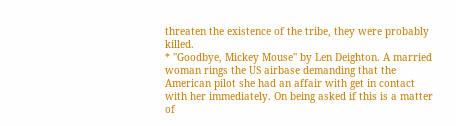threaten the existence of the tribe, they were probably killed.
* ''Goodbye, Mickey Mouse'' by Len Deighton. A married woman rings the US airbase demanding that the American pilot she had an affair with get in contact with her immediately. On being asked if this is a matter of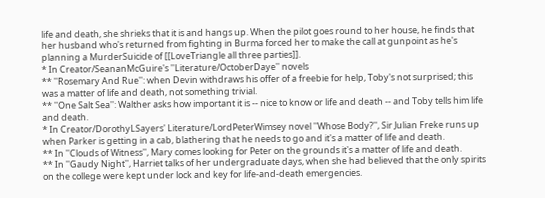life and death, she shrieks that it is and hangs up. When the pilot goes round to her house, he finds that her husband who's returned from fighting in Burma forced her to make the call at gunpoint as he's planning a MurderSuicide of [[LoveTriangle all three parties]].
* In Creator/SeananMcGuire's ''Literature/OctoberDaye'' novels
** ''Rosemary And Rue'': when Devin withdraws his offer of a freebie for help, Toby's not surprised; this was a matter of life and death, not something trivial.
** ''One Salt Sea'': Walther asks how important it is -- nice to know or life and death -- and Toby tells him life and death.
* In Creator/DorothyLSayers' Literature/LordPeterWimsey novel ''Whose Body?'', Sir Julian Freke runs up when Parker is getting in a cab, blathering that he needs to go and it's a matter of life and death.
** In ''Clouds of Witness'', Mary comes looking for Peter on the grounds it's a matter of life and death.
** In ''Gaudy Night'', Harriet talks of her undergraduate days, when she had believed that the only spirits on the college were kept under lock and key for life-and-death emergencies.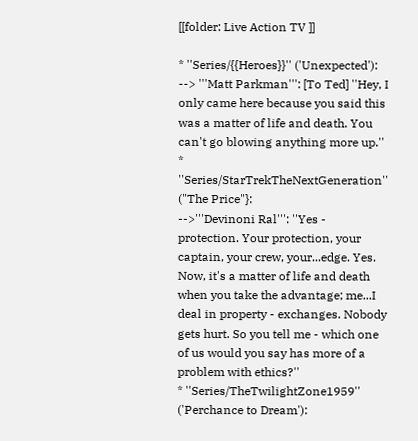[[folder: Live Action TV ]]

* ''Series/{{Heroes}}'' ('Unexpected'):
--> '''Matt Parkman''': [To Ted] ''Hey, I only came here because you said this was a matter of life and death. You can't go blowing anything more up.''
* ''Series/StarTrekTheNextGeneration'' ("The Price"}:
-->'''Devinoni Ral''': ''Yes - protection. Your protection, your captain, your crew, your...edge. Yes. Now, it's a matter of life and death when you take the advantage; me...I deal in property - exchanges. Nobody gets hurt. So you tell me - which one of us would you say has more of a problem with ethics?''
* ''Series/TheTwilightZone1959'' ('Perchance to Dream'):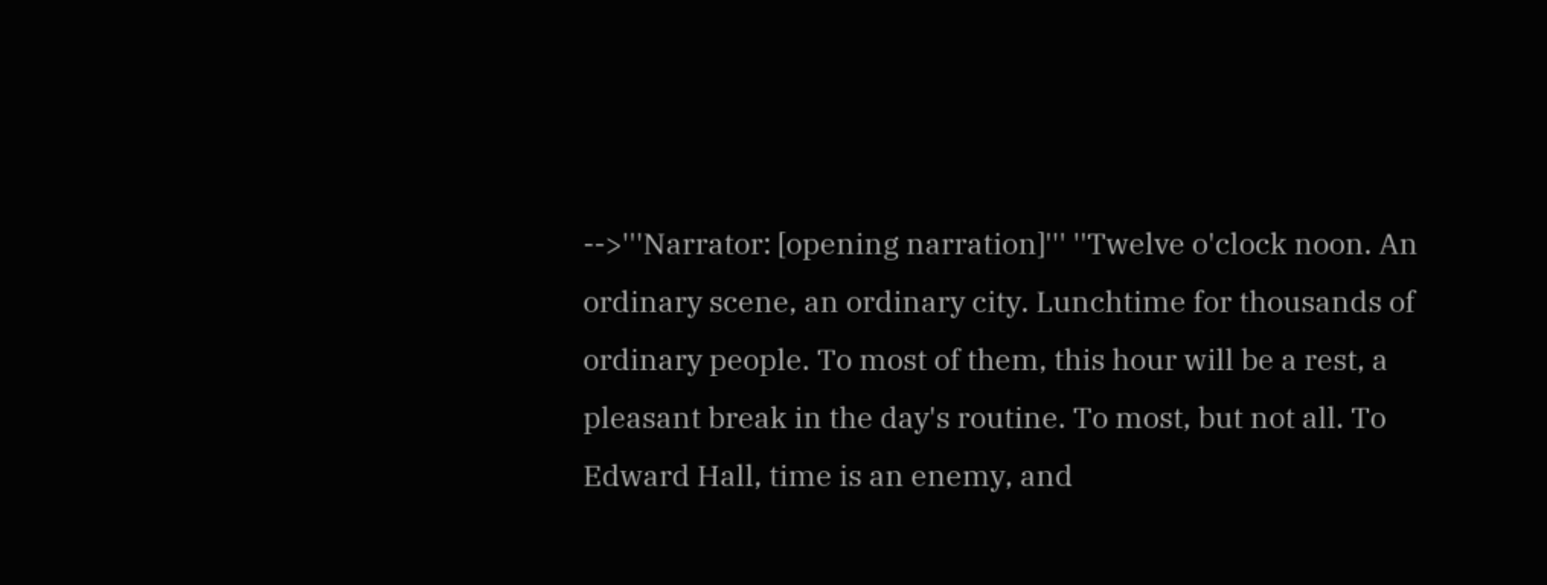-->'''Narrator: [opening narration]''' ''Twelve o'clock noon. An ordinary scene, an ordinary city. Lunchtime for thousands of ordinary people. To most of them, this hour will be a rest, a pleasant break in the day's routine. To most, but not all. To Edward Hall, time is an enemy, and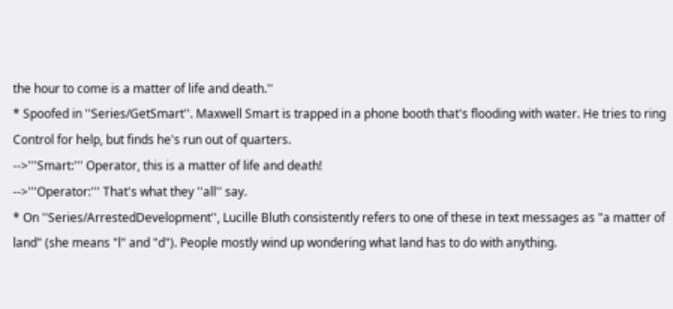the hour to come is a matter of life and death.''
* Spoofed in ''Series/GetSmart''. Maxwell Smart is trapped in a phone booth that's flooding with water. He tries to ring Control for help, but finds he's run out of quarters.
-->'''Smart:''' Operator, this is a matter of life and death!
-->'''Operator:''' That's what they ''all'' say.
* On ''Series/ArrestedDevelopment'', Lucille Bluth consistently refers to one of these in text messages as "a matter of land" (she means "l" and "d"). People mostly wind up wondering what land has to do with anything.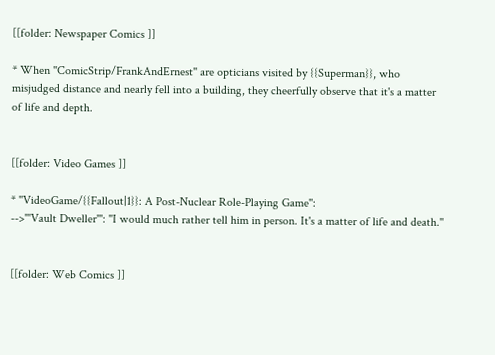[[folder: Newspaper Comics ]]

* When ''ComicStrip/FrankAndErnest'' are opticians visited by {{Superman}}, who misjudged distance and nearly fell into a building, they cheerfully observe that it's a matter of life and depth.


[[folder: Video Games ]]

* ''VideoGame/{{Fallout|1}}: A Post-Nuclear Role-Playing Game'':
-->'''Vault Dweller''': ''I would much rather tell him in person. It's a matter of life and death.''


[[folder: Web Comics ]]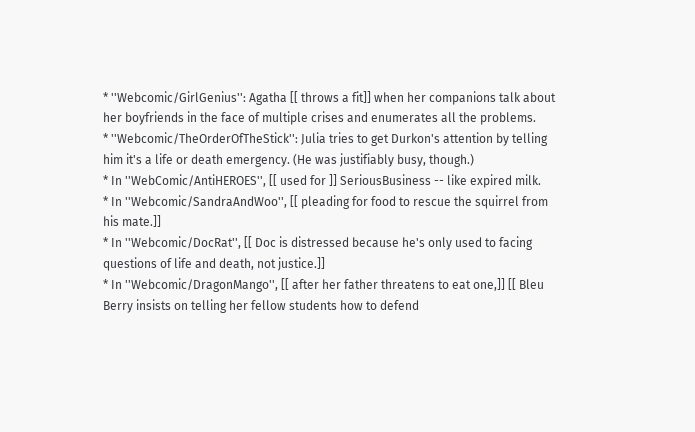* ''Webcomic/GirlGenius'': Agatha [[ throws a fit]] when her companions talk about her boyfriends in the face of multiple crises and enumerates all the problems.
* ''Webcomic/TheOrderOfTheStick'': Julia tries to get Durkon's attention by telling him it's a life or death emergency. (He was justifiably busy, though.)
* In ''WebComic/AntiHEROES'', [[ used for ]] SeriousBusiness -- like expired milk.
* In ''Webcomic/SandraAndWoo'', [[ pleading for food to rescue the squirrel from his mate.]]
* In ''Webcomic/DocRat'', [[ Doc is distressed because he's only used to facing questions of life and death, not justice.]]
* In ''Webcomic/DragonMango'', [[ after her father threatens to eat one,]] [[ Bleu Berry insists on telling her fellow students how to defend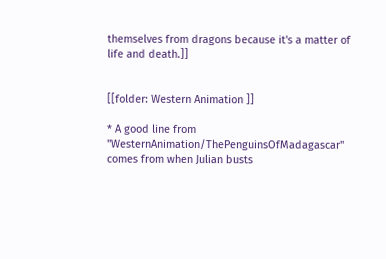themselves from dragons because it's a matter of life and death.]]


[[folder: Western Animation ]]

* A good line from ''WesternAnimation/ThePenguinsOfMadagascar'' comes from when Julian busts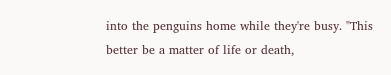into the penguins home while they're busy. "This better be a matter of life or death,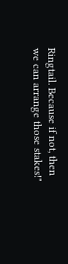Ringtail. Because if not, then we can arrange those stakes!"